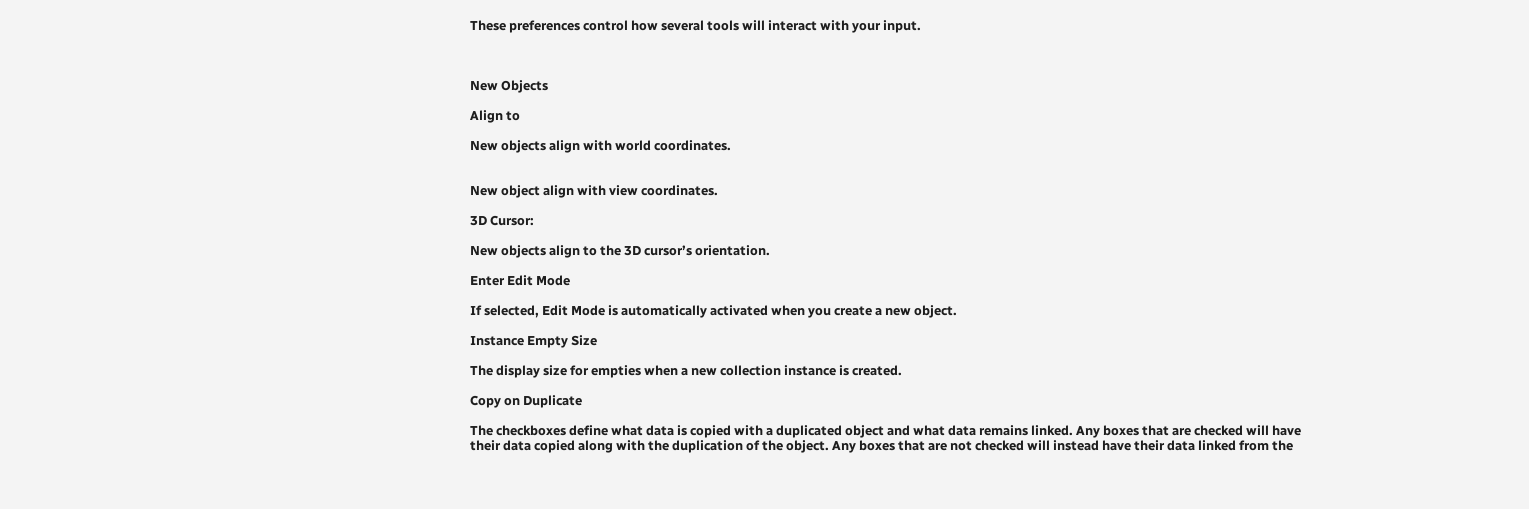These preferences control how several tools will interact with your input.



New Objects

Align to

New objects align with world coordinates.


New object align with view coordinates.

3D Cursor:

New objects align to the 3D cursor’s orientation.

Enter Edit Mode

If selected, Edit Mode is automatically activated when you create a new object.

Instance Empty Size

The display size for empties when a new collection instance is created.

Copy on Duplicate

The checkboxes define what data is copied with a duplicated object and what data remains linked. Any boxes that are checked will have their data copied along with the duplication of the object. Any boxes that are not checked will instead have their data linked from the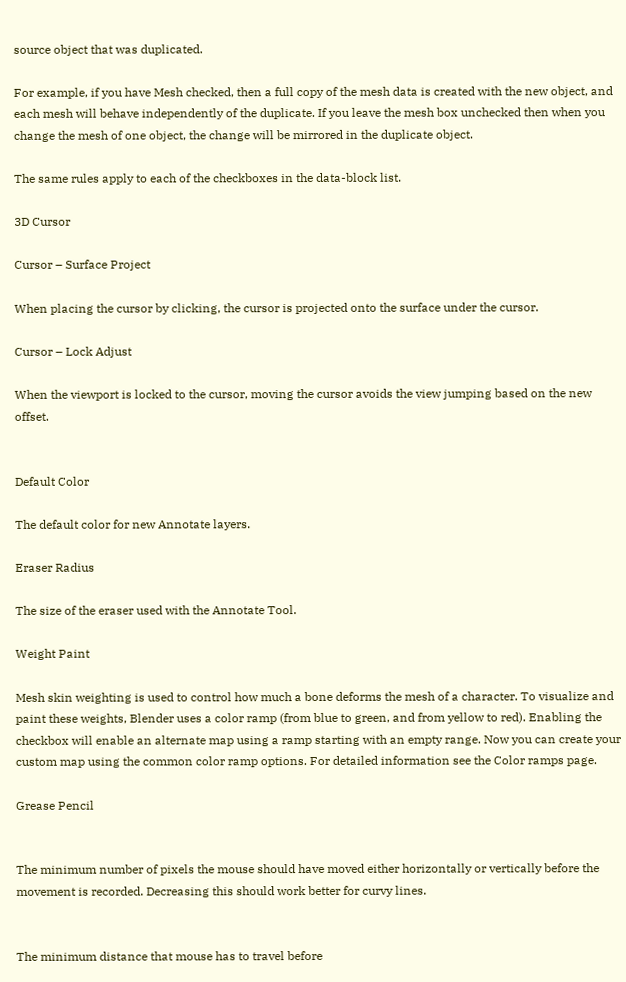source object that was duplicated.

For example, if you have Mesh checked, then a full copy of the mesh data is created with the new object, and each mesh will behave independently of the duplicate. If you leave the mesh box unchecked then when you change the mesh of one object, the change will be mirrored in the duplicate object.

The same rules apply to each of the checkboxes in the data-block list.

3D Cursor

Cursor – Surface Project

When placing the cursor by clicking, the cursor is projected onto the surface under the cursor.

Cursor – Lock Adjust

When the viewport is locked to the cursor, moving the cursor avoids the view jumping based on the new offset.


Default Color

The default color for new Annotate layers.

Eraser Radius

The size of the eraser used with the Annotate Tool.

Weight Paint

Mesh skin weighting is used to control how much a bone deforms the mesh of a character. To visualize and paint these weights, Blender uses a color ramp (from blue to green, and from yellow to red). Enabling the checkbox will enable an alternate map using a ramp starting with an empty range. Now you can create your custom map using the common color ramp options. For detailed information see the Color ramps page.

Grease Pencil


The minimum number of pixels the mouse should have moved either horizontally or vertically before the movement is recorded. Decreasing this should work better for curvy lines.


The minimum distance that mouse has to travel before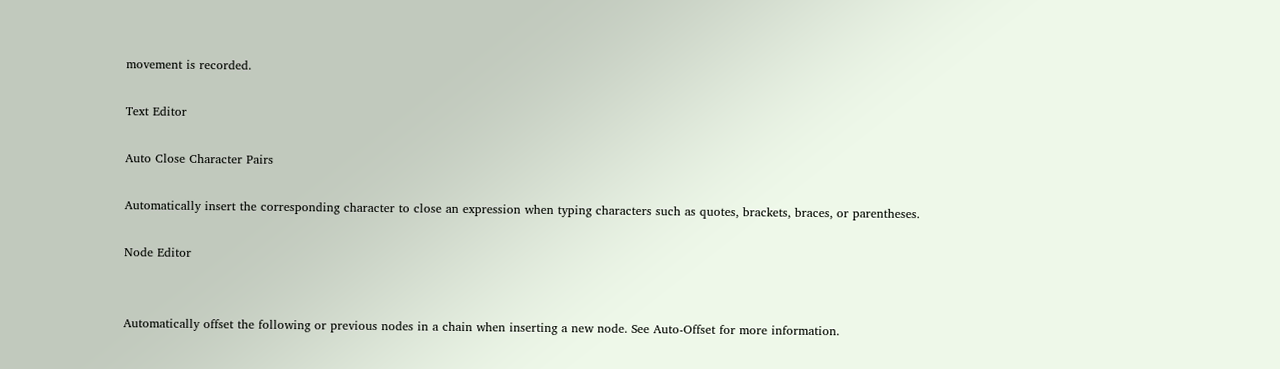movement is recorded.

Text Editor

Auto Close Character Pairs

Automatically insert the corresponding character to close an expression when typing characters such as quotes, brackets, braces, or parentheses.

Node Editor


Automatically offset the following or previous nodes in a chain when inserting a new node. See Auto-Offset for more information.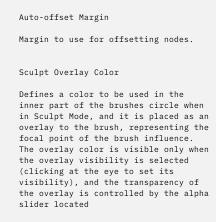Auto-offset Margin

Margin to use for offsetting nodes.


Sculpt Overlay Color

Defines a color to be used in the inner part of the brushes circle when in Sculpt Mode, and it is placed as an overlay to the brush, representing the focal point of the brush influence. The overlay color is visible only when the overlay visibility is selected (clicking at the eye to set its visibility), and the transparency of the overlay is controlled by the alpha slider located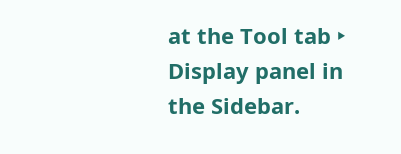at the Tool tab ‣ Display panel in the Sidebar.